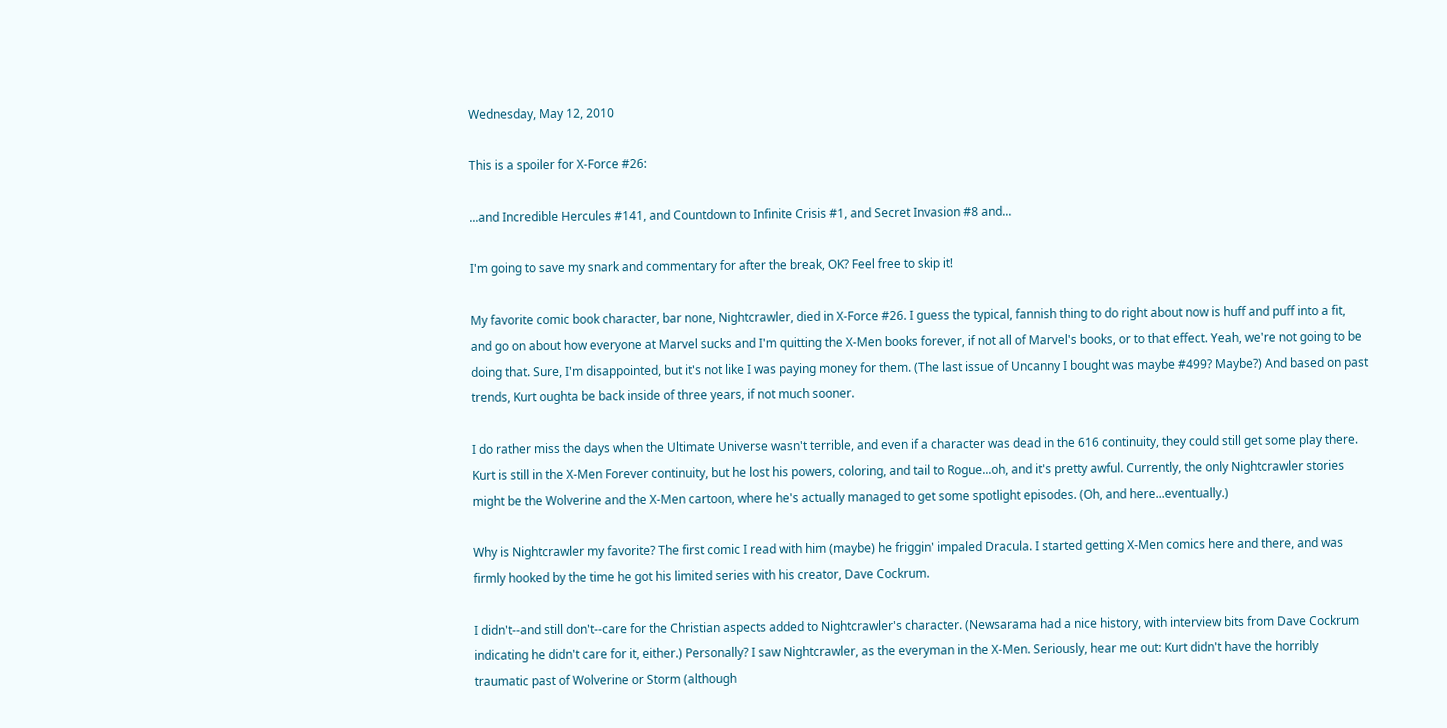Wednesday, May 12, 2010

This is a spoiler for X-Force #26:

...and Incredible Hercules #141, and Countdown to Infinite Crisis #1, and Secret Invasion #8 and...

I'm going to save my snark and commentary for after the break, OK? Feel free to skip it!

My favorite comic book character, bar none, Nightcrawler, died in X-Force #26. I guess the typical, fannish thing to do right about now is huff and puff into a fit, and go on about how everyone at Marvel sucks and I'm quitting the X-Men books forever, if not all of Marvel's books, or to that effect. Yeah, we're not going to be doing that. Sure, I'm disappointed, but it's not like I was paying money for them. (The last issue of Uncanny I bought was maybe #499? Maybe?) And based on past trends, Kurt oughta be back inside of three years, if not much sooner.

I do rather miss the days when the Ultimate Universe wasn't terrible, and even if a character was dead in the 616 continuity, they could still get some play there. Kurt is still in the X-Men Forever continuity, but he lost his powers, coloring, and tail to Rogue...oh, and it's pretty awful. Currently, the only Nightcrawler stories might be the Wolverine and the X-Men cartoon, where he's actually managed to get some spotlight episodes. (Oh, and here...eventually.)

Why is Nightcrawler my favorite? The first comic I read with him (maybe) he friggin' impaled Dracula. I started getting X-Men comics here and there, and was firmly hooked by the time he got his limited series with his creator, Dave Cockrum.

I didn't--and still don't--care for the Christian aspects added to Nightcrawler's character. (Newsarama had a nice history, with interview bits from Dave Cockrum indicating he didn't care for it, either.) Personally? I saw Nightcrawler, as the everyman in the X-Men. Seriously, hear me out: Kurt didn't have the horribly traumatic past of Wolverine or Storm (although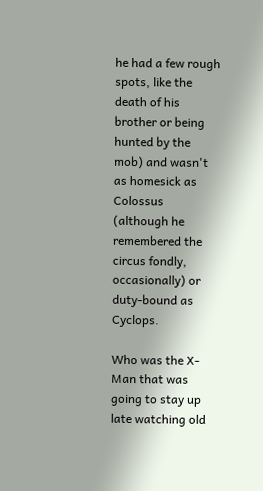he had a few rough spots, like the death of his brother or being hunted by the mob) and wasn't as homesick as Colossus (although he remembered the circus fondly, occasionally) or duty-bound as Cyclops.

Who was the X-Man that was going to stay up late watching old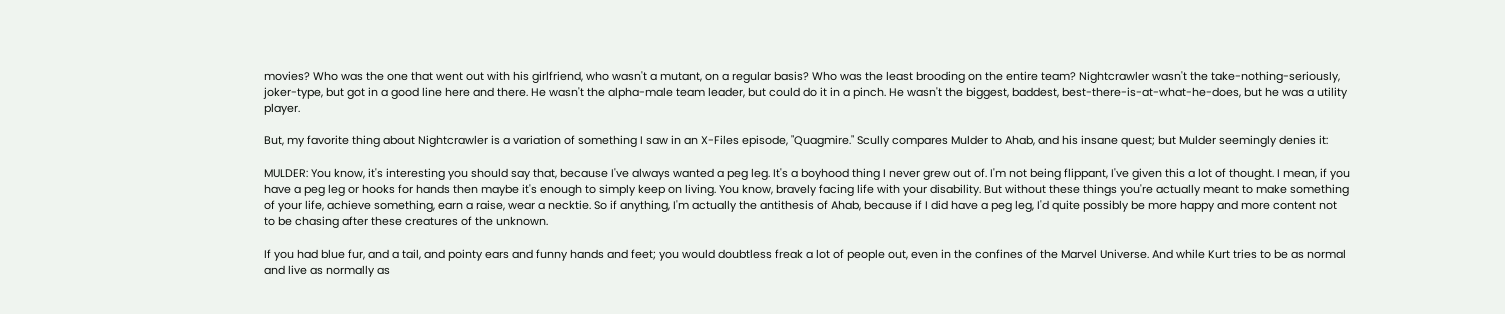movies? Who was the one that went out with his girlfriend, who wasn't a mutant, on a regular basis? Who was the least brooding on the entire team? Nightcrawler wasn't the take-nothing-seriously, joker-type, but got in a good line here and there. He wasn't the alpha-male team leader, but could do it in a pinch. He wasn't the biggest, baddest, best-there-is-at-what-he-does, but he was a utility player.

But, my favorite thing about Nightcrawler is a variation of something I saw in an X-Files episode, "Quagmire." Scully compares Mulder to Ahab, and his insane quest; but Mulder seemingly denies it:

MULDER: You know, it's interesting you should say that, because I've always wanted a peg leg. It's a boyhood thing I never grew out of. I'm not being flippant, I've given this a lot of thought. I mean, if you have a peg leg or hooks for hands then maybe it's enough to simply keep on living. You know, bravely facing life with your disability. But without these things you're actually meant to make something of your life, achieve something, earn a raise, wear a necktie. So if anything, I'm actually the antithesis of Ahab, because if I did have a peg leg, I'd quite possibly be more happy and more content not to be chasing after these creatures of the unknown.

If you had blue fur, and a tail, and pointy ears and funny hands and feet; you would doubtless freak a lot of people out, even in the confines of the Marvel Universe. And while Kurt tries to be as normal and live as normally as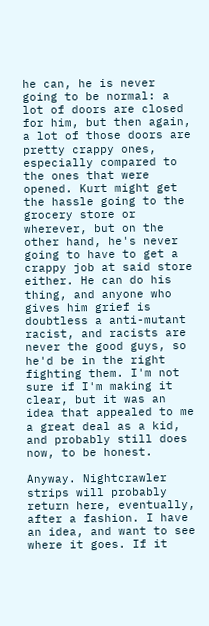he can, he is never going to be normal: a lot of doors are closed for him, but then again, a lot of those doors are pretty crappy ones, especially compared to the ones that were opened. Kurt might get the hassle going to the grocery store or wherever, but on the other hand, he's never going to have to get a crappy job at said store either. He can do his thing, and anyone who gives him grief is doubtless a anti-mutant racist, and racists are never the good guys, so he'd be in the right fighting them. I'm not sure if I'm making it clear, but it was an idea that appealed to me a great deal as a kid, and probably still does now, to be honest.

Anyway. Nightcrawler strips will probably return here, eventually, after a fashion. I have an idea, and want to see where it goes. If it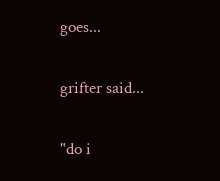goes...


grifter said...


"do i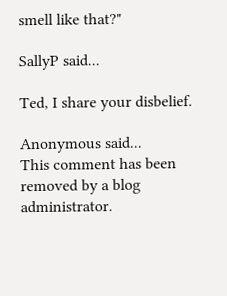smell like that?"

SallyP said...

Ted, I share your disbelief.

Anonymous said...
This comment has been removed by a blog administrator.